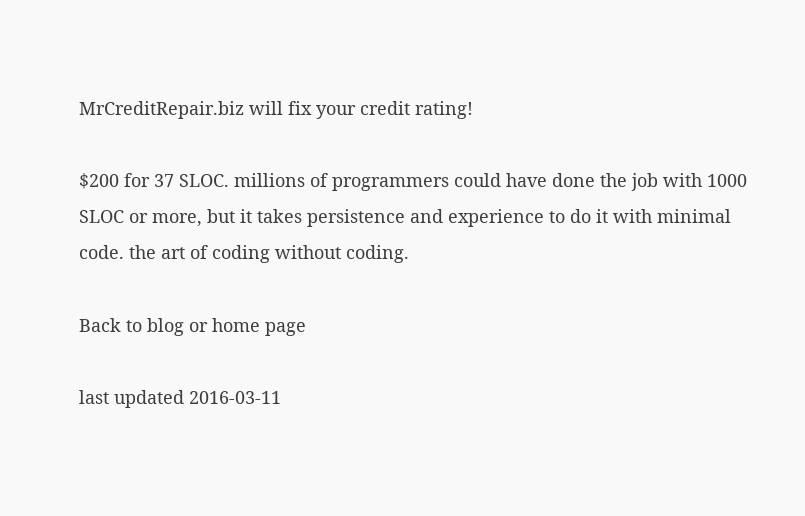MrCreditRepair.biz will fix your credit rating!

$200 for 37 SLOC. millions of programmers could have done the job with 1000 SLOC or more, but it takes persistence and experience to do it with minimal code. the art of coding without coding.

Back to blog or home page

last updated 2016-03-11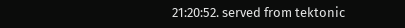21:20:52. served from tektonic